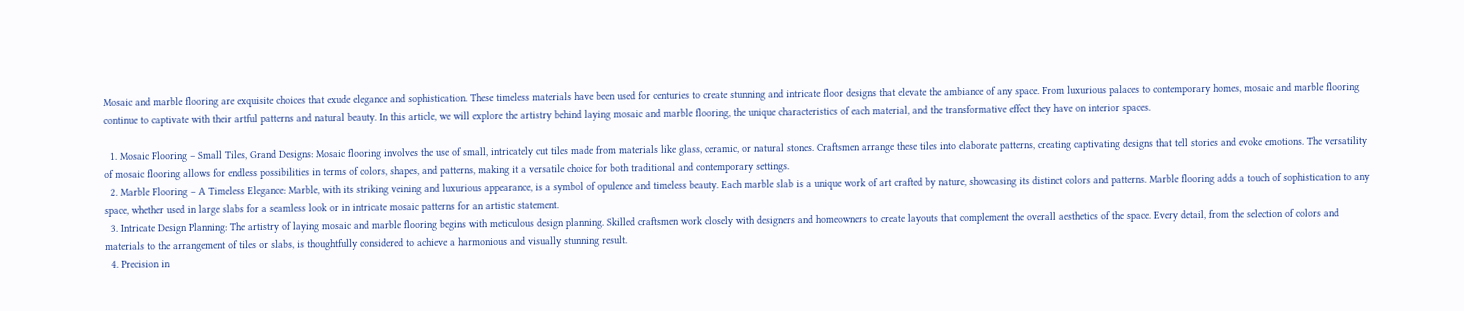Mosaic and marble flooring are exquisite choices that exude elegance and sophistication. These timeless materials have been used for centuries to create stunning and intricate floor designs that elevate the ambiance of any space. From luxurious palaces to contemporary homes, mosaic and marble flooring continue to captivate with their artful patterns and natural beauty. In this article, we will explore the artistry behind laying mosaic and marble flooring, the unique characteristics of each material, and the transformative effect they have on interior spaces.

  1. Mosaic Flooring – Small Tiles, Grand Designs: Mosaic flooring involves the use of small, intricately cut tiles made from materials like glass, ceramic, or natural stones. Craftsmen arrange these tiles into elaborate patterns, creating captivating designs that tell stories and evoke emotions. The versatility of mosaic flooring allows for endless possibilities in terms of colors, shapes, and patterns, making it a versatile choice for both traditional and contemporary settings.
  2. Marble Flooring – A Timeless Elegance: Marble, with its striking veining and luxurious appearance, is a symbol of opulence and timeless beauty. Each marble slab is a unique work of art crafted by nature, showcasing its distinct colors and patterns. Marble flooring adds a touch of sophistication to any space, whether used in large slabs for a seamless look or in intricate mosaic patterns for an artistic statement.
  3. Intricate Design Planning: The artistry of laying mosaic and marble flooring begins with meticulous design planning. Skilled craftsmen work closely with designers and homeowners to create layouts that complement the overall aesthetics of the space. Every detail, from the selection of colors and materials to the arrangement of tiles or slabs, is thoughtfully considered to achieve a harmonious and visually stunning result.
  4. Precision in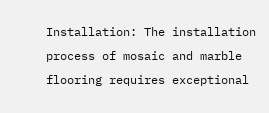Installation: The installation process of mosaic and marble flooring requires exceptional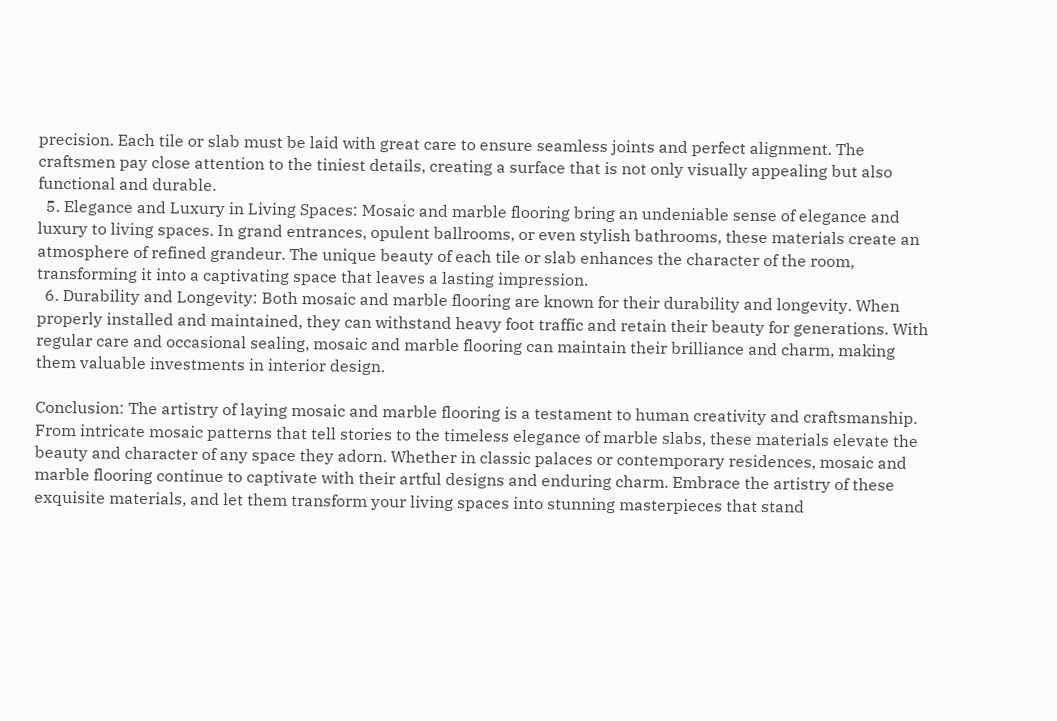precision. Each tile or slab must be laid with great care to ensure seamless joints and perfect alignment. The craftsmen pay close attention to the tiniest details, creating a surface that is not only visually appealing but also functional and durable.
  5. Elegance and Luxury in Living Spaces: Mosaic and marble flooring bring an undeniable sense of elegance and luxury to living spaces. In grand entrances, opulent ballrooms, or even stylish bathrooms, these materials create an atmosphere of refined grandeur. The unique beauty of each tile or slab enhances the character of the room, transforming it into a captivating space that leaves a lasting impression.
  6. Durability and Longevity: Both mosaic and marble flooring are known for their durability and longevity. When properly installed and maintained, they can withstand heavy foot traffic and retain their beauty for generations. With regular care and occasional sealing, mosaic and marble flooring can maintain their brilliance and charm, making them valuable investments in interior design.

Conclusion: The artistry of laying mosaic and marble flooring is a testament to human creativity and craftsmanship. From intricate mosaic patterns that tell stories to the timeless elegance of marble slabs, these materials elevate the beauty and character of any space they adorn. Whether in classic palaces or contemporary residences, mosaic and marble flooring continue to captivate with their artful designs and enduring charm. Embrace the artistry of these exquisite materials, and let them transform your living spaces into stunning masterpieces that stand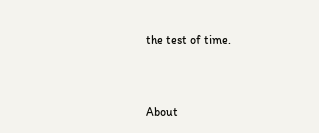the test of time.


About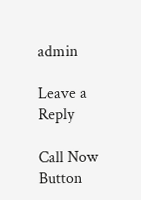admin

Leave a Reply

Call Now Button